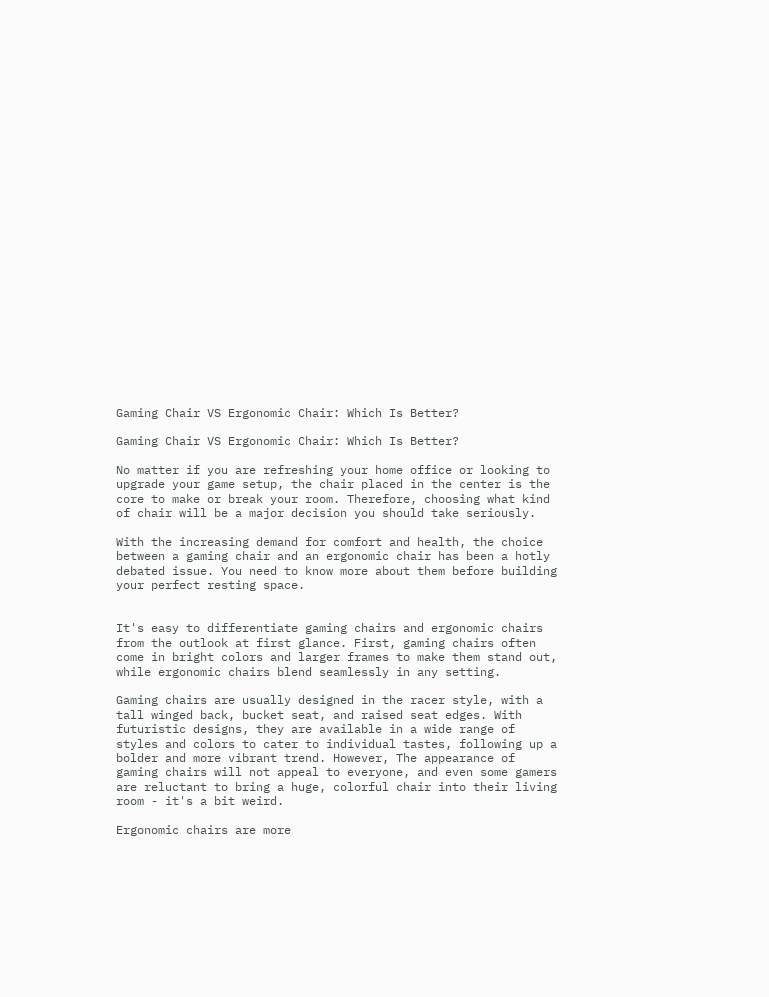Gaming Chair VS Ergonomic Chair: Which Is Better?

Gaming Chair VS Ergonomic Chair: Which Is Better?

No matter if you are refreshing your home office or looking to upgrade your game setup, the chair placed in the center is the core to make or break your room. Therefore, choosing what kind of chair will be a major decision you should take seriously.

With the increasing demand for comfort and health, the choice between a gaming chair and an ergonomic chair has been a hotly debated issue. You need to know more about them before building your perfect resting space.


It's easy to differentiate gaming chairs and ergonomic chairs from the outlook at first glance. First, gaming chairs often come in bright colors and larger frames to make them stand out, while ergonomic chairs blend seamlessly in any setting.

Gaming chairs are usually designed in the racer style, with a tall winged back, bucket seat, and raised seat edges. With futuristic designs, they are available in a wide range of styles and colors to cater to individual tastes, following up a bolder and more vibrant trend. However, The appearance of gaming chairs will not appeal to everyone, and even some gamers are reluctant to bring a huge, colorful chair into their living room - it's a bit weird.

Ergonomic chairs are more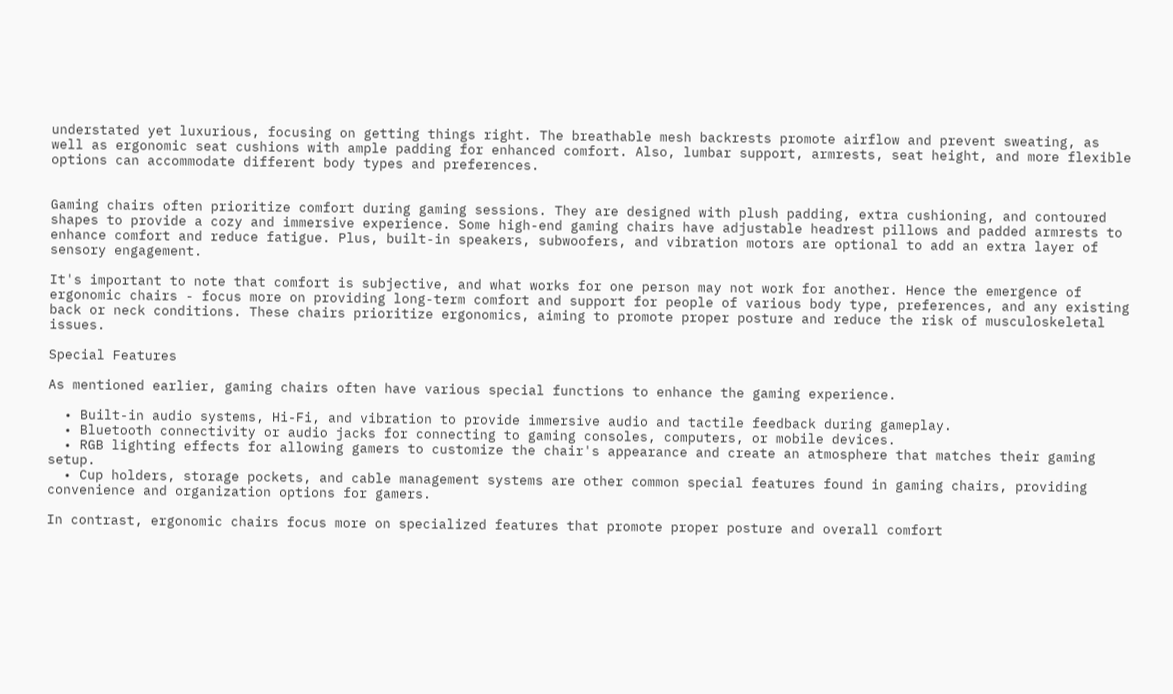understated yet luxurious, focusing on getting things right. The breathable mesh backrests promote airflow and prevent sweating, as well as ergonomic seat cushions with ample padding for enhanced comfort. Also, lumbar support, armrests, seat height, and more flexible options can accommodate different body types and preferences.


Gaming chairs often prioritize comfort during gaming sessions. They are designed with plush padding, extra cushioning, and contoured shapes to provide a cozy and immersive experience. Some high-end gaming chairs have adjustable headrest pillows and padded armrests to enhance comfort and reduce fatigue. Plus, built-in speakers, subwoofers, and vibration motors are optional to add an extra layer of sensory engagement.

It's important to note that comfort is subjective, and what works for one person may not work for another. Hence the emergence of ergonomic chairs - focus more on providing long-term comfort and support for people of various body type, preferences, and any existing back or neck conditions. These chairs prioritize ergonomics, aiming to promote proper posture and reduce the risk of musculoskeletal issues.

Special Features

As mentioned earlier, gaming chairs often have various special functions to enhance the gaming experience.

  • Built-in audio systems, Hi-Fi, and vibration to provide immersive audio and tactile feedback during gameplay.
  • Bluetooth connectivity or audio jacks for connecting to gaming consoles, computers, or mobile devices.
  • RGB lighting effects for allowing gamers to customize the chair's appearance and create an atmosphere that matches their gaming setup.
  • Cup holders, storage pockets, and cable management systems are other common special features found in gaming chairs, providing convenience and organization options for gamers.

In contrast, ergonomic chairs focus more on specialized features that promote proper posture and overall comfort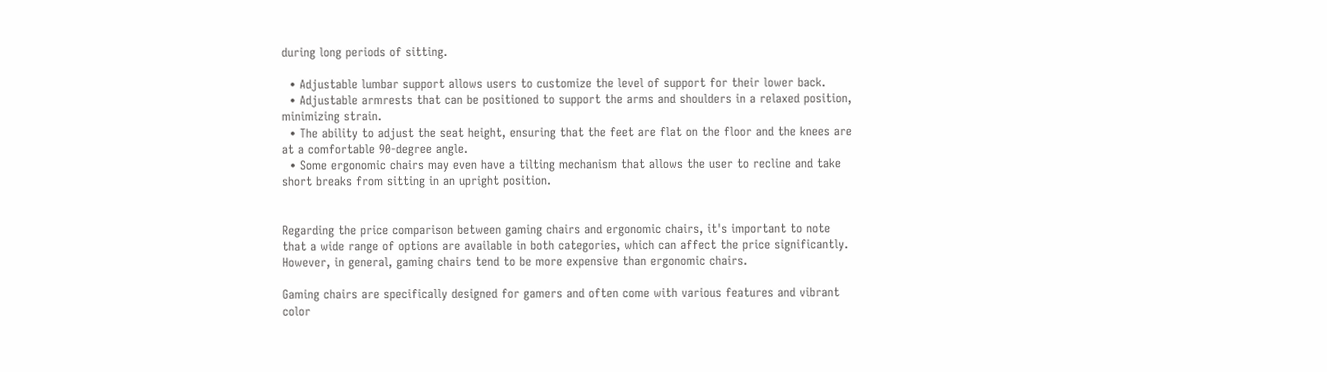during long periods of sitting.

  • Adjustable lumbar support allows users to customize the level of support for their lower back.
  • Adjustable armrests that can be positioned to support the arms and shoulders in a relaxed position, minimizing strain.
  • The ability to adjust the seat height, ensuring that the feet are flat on the floor and the knees are at a comfortable 90-degree angle.
  • Some ergonomic chairs may even have a tilting mechanism that allows the user to recline and take short breaks from sitting in an upright position.


Regarding the price comparison between gaming chairs and ergonomic chairs, it's important to note that a wide range of options are available in both categories, which can affect the price significantly. However, in general, gaming chairs tend to be more expensive than ergonomic chairs.

Gaming chairs are specifically designed for gamers and often come with various features and vibrant color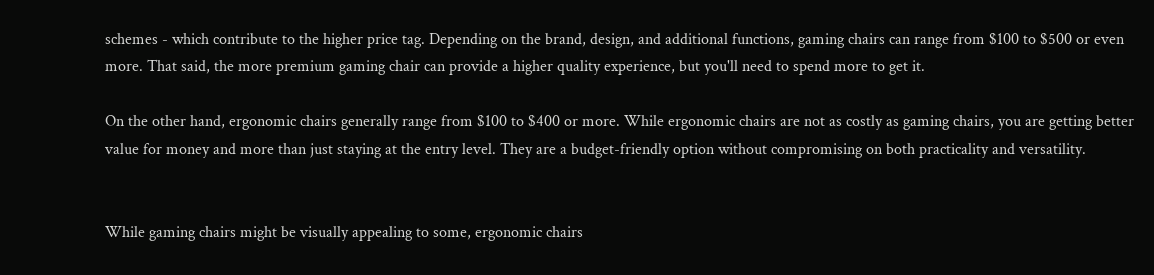schemes - which contribute to the higher price tag. Depending on the brand, design, and additional functions, gaming chairs can range from $100 to $500 or even more. That said, the more premium gaming chair can provide a higher quality experience, but you'll need to spend more to get it.

On the other hand, ergonomic chairs generally range from $100 to $400 or more. While ergonomic chairs are not as costly as gaming chairs, you are getting better value for money and more than just staying at the entry level. They are a budget-friendly option without compromising on both practicality and versatility.


While gaming chairs might be visually appealing to some, ergonomic chairs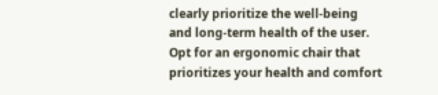clearly prioritize the well-being and long-term health of the user. Opt for an ergonomic chair that prioritizes your health and comfort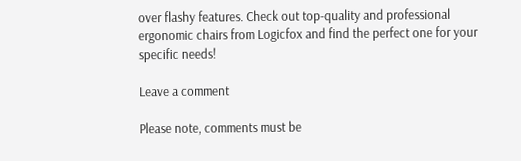over flashy features. Check out top-quality and professional ergonomic chairs from Logicfox and find the perfect one for your specific needs!

Leave a comment

Please note, comments must be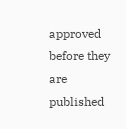approved before they are published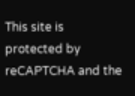This site is protected by reCAPTCHA and the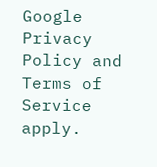Google Privacy Policy and Terms of Service apply.